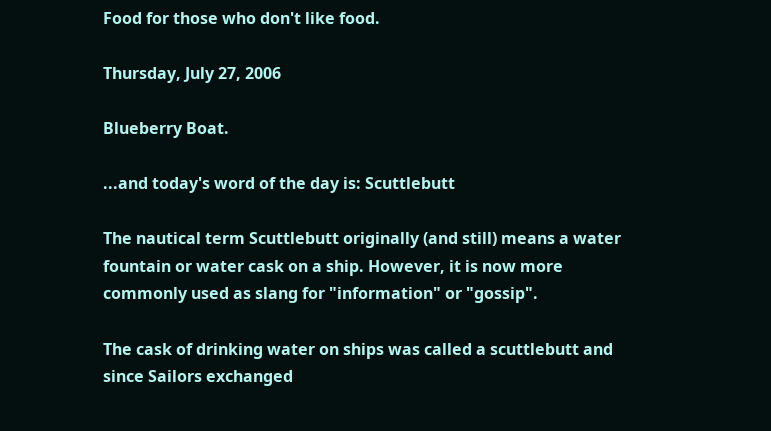Food for those who don't like food.

Thursday, July 27, 2006

Blueberry Boat.

...and today's word of the day is: Scuttlebutt

The nautical term Scuttlebutt originally (and still) means a water fountain or water cask on a ship. However, it is now more commonly used as slang for "information" or "gossip".

The cask of drinking water on ships was called a scuttlebutt and since Sailors exchanged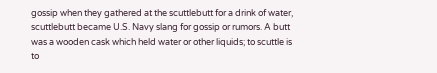gossip when they gathered at the scuttlebutt for a drink of water, scuttlebutt became U.S. Navy slang for gossip or rumors. A butt was a wooden cask which held water or other liquids; to scuttle is to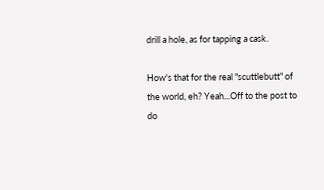drill a hole, as for tapping a cask.

How's that for the real "scuttlebutt" of the world, eh? Yeah...Off to the post to do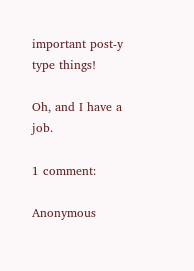important post-y type things!

Oh, and I have a job.

1 comment:

Anonymous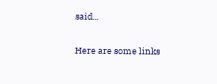said...

Here are some links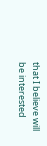that I believe will be interested